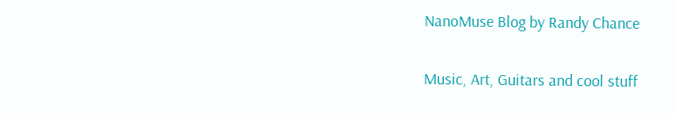NanoMuse Blog by Randy Chance

Music, Art, Guitars and cool stuff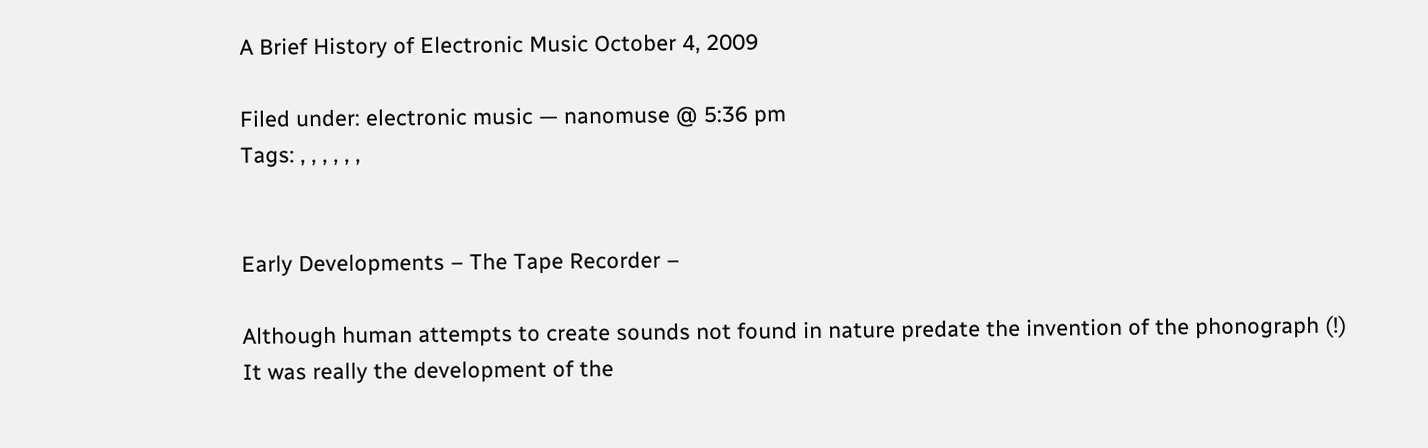A Brief History of Electronic Music October 4, 2009

Filed under: electronic music — nanomuse @ 5:36 pm
Tags: , , , , , ,


Early Developments – The Tape Recorder –

Although human attempts to create sounds not found in nature predate the invention of the phonograph (!) It was really the development of the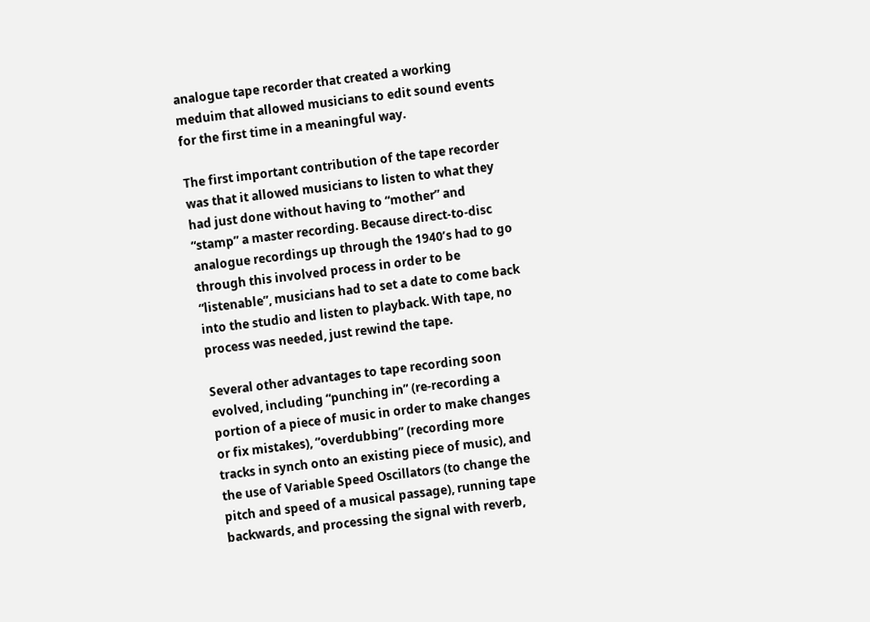analogue tape recorder that created a working meduim that allowed musicians to edit sound events for the first time in a meaningful way.

The first important contribution of the tape recorder was that it allowed musicians to listen to what they had just done without having to “mother” and “stamp” a master recording. Because direct-to-disc analogue recordings up through the 1940’s had to go through this involved process in order to be “listenable”, musicians had to set a date to come back into the studio and listen to playback. With tape, no process was needed, just rewind the tape.

Several other advantages to tape recording soon evolved, including “punching in” (re-recording a portion of a piece of music in order to make changes or fix mistakes), “overdubbing” (recording more tracks in synch onto an existing piece of music), and the use of Variable Speed Oscillators (to change the pitch and speed of a musical passage), running tape backwards, and processing the signal with reverb,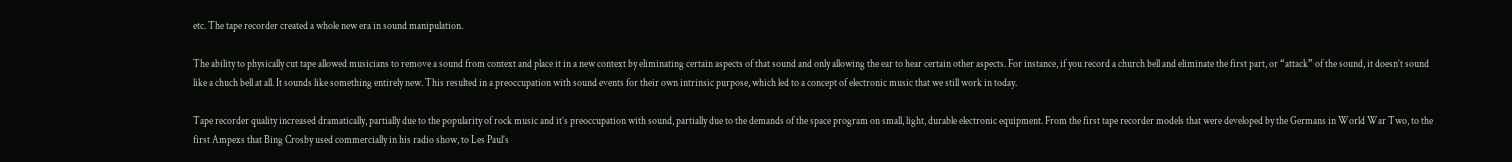etc. The tape recorder created a whole new era in sound manipulation.

The ability to physically cut tape allowed musicians to remove a sound from context and place it in a new context by eliminating certain aspects of that sound and only allowing the ear to hear certain other aspects. For instance, if you record a church bell and eliminate the first part, or “attack” of the sound, it doesn’t sound like a chuch bell at all. It sounds like something entirely new. This resulted in a preoccupation with sound events for their own intrinsic purpose, which led to a concept of electronic music that we still work in today.

Tape recorder quality increased dramatically, partially due to the popularity of rock music and it’s preoccupation with sound, partially due to the demands of the space program on small, light, durable electronic equipment. From the first tape recorder models that were developed by the Germans in World War Two, to the first Ampexs that Bing Crosby used commercially in his radio show, to Les Paul’s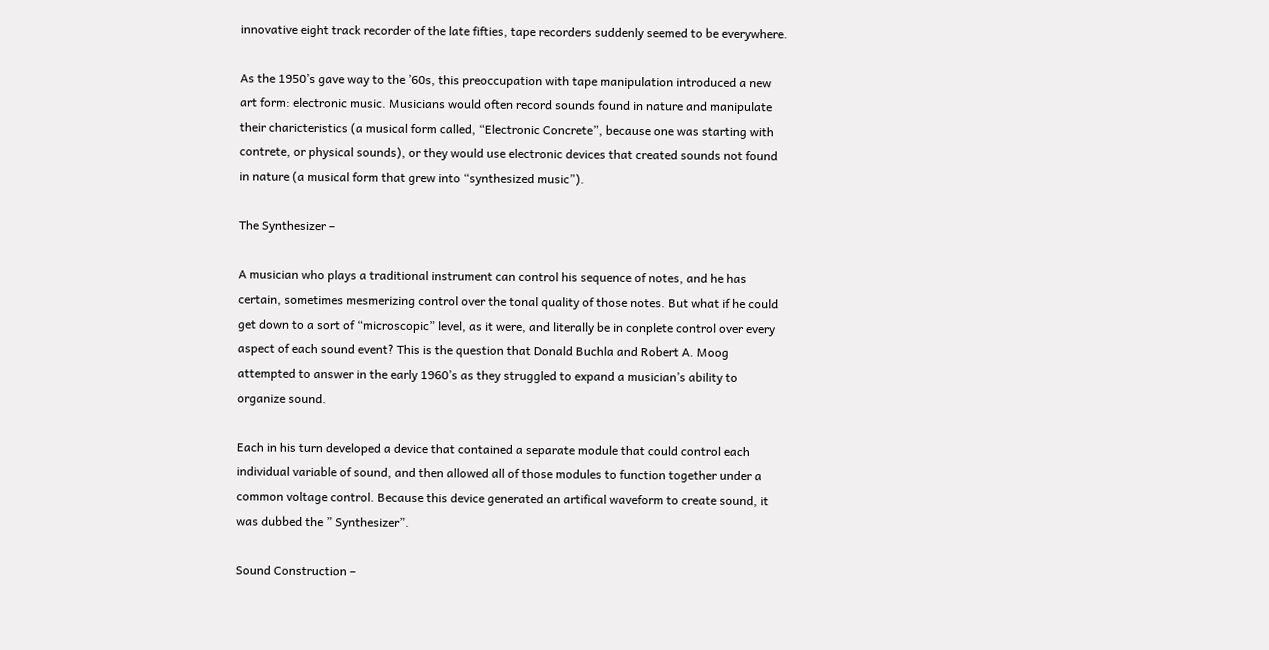innovative eight track recorder of the late fifties, tape recorders suddenly seemed to be everywhere.

As the 1950’s gave way to the ’60s, this preoccupation with tape manipulation introduced a new art form: electronic music. Musicians would often record sounds found in nature and manipulate their charicteristics (a musical form called, “Electronic Concrete”, because one was starting with contrete, or physical sounds), or they would use electronic devices that created sounds not found in nature (a musical form that grew into “synthesized music”).

The Synthesizer –

A musician who plays a traditional instrument can control his sequence of notes, and he has certain, sometimes mesmerizing control over the tonal quality of those notes. But what if he could get down to a sort of “microscopic” level, as it were, and literally be in conplete control over every aspect of each sound event? This is the question that Donald Buchla and Robert A. Moog attempted to answer in the early 1960’s as they struggled to expand a musician’s ability to organize sound.

Each in his turn developed a device that contained a separate module that could control each individual variable of sound, and then allowed all of those modules to function together under a common voltage control. Because this device generated an artifical waveform to create sound, it was dubbed the ” Synthesizer”.

Sound Construction –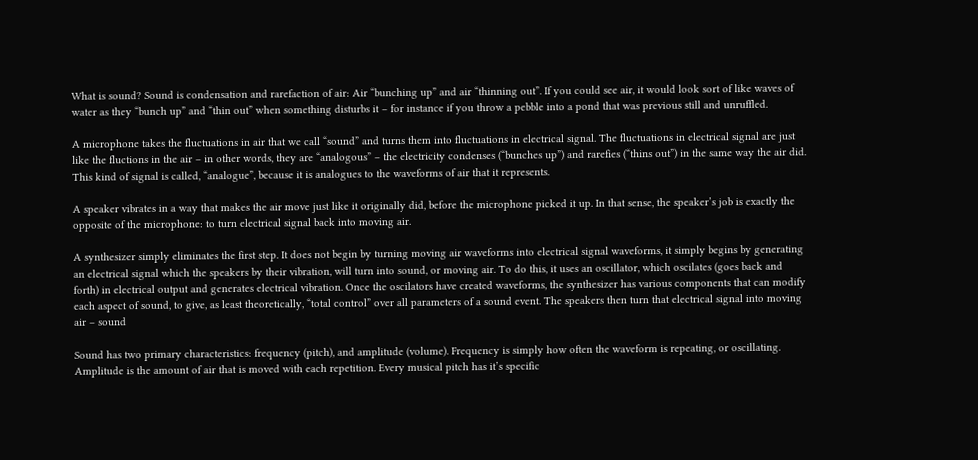What is sound? Sound is condensation and rarefaction of air: Air “bunching up” and air “thinning out”. If you could see air, it would look sort of like waves of water as they “bunch up” and “thin out” when something disturbs it – for instance if you throw a pebble into a pond that was previous still and unruffled.

A microphone takes the fluctuations in air that we call “sound” and turns them into fluctuations in electrical signal. The fluctuations in electrical signal are just like the fluctions in the air – in other words, they are “analogous” – the electricity condenses (“bunches up”) and rarefies (“thins out”) in the same way the air did. This kind of signal is called, “analogue”, because it is analogues to the waveforms of air that it represents.

A speaker vibrates in a way that makes the air move just like it originally did, before the microphone picked it up. In that sense, the speaker’s job is exactly the opposite of the microphone: to turn electrical signal back into moving air.

A synthesizer simply eliminates the first step. It does not begin by turning moving air waveforms into electrical signal waveforms, it simply begins by generating an electrical signal which the speakers by their vibration, will turn into sound, or moving air. To do this, it uses an oscillator, which oscilates (goes back and forth) in electrical output and generates electrical vibration. Once the oscilators have created waveforms, the synthesizer has various components that can modify each aspect of sound, to give, as least theoretically, “total control” over all parameters of a sound event. The speakers then turn that electrical signal into moving air – sound

Sound has two primary characteristics: frequency (pitch), and amplitude (volume). Frequency is simply how often the waveform is repeating, or oscillating. Amplitude is the amount of air that is moved with each repetition. Every musical pitch has it’s specific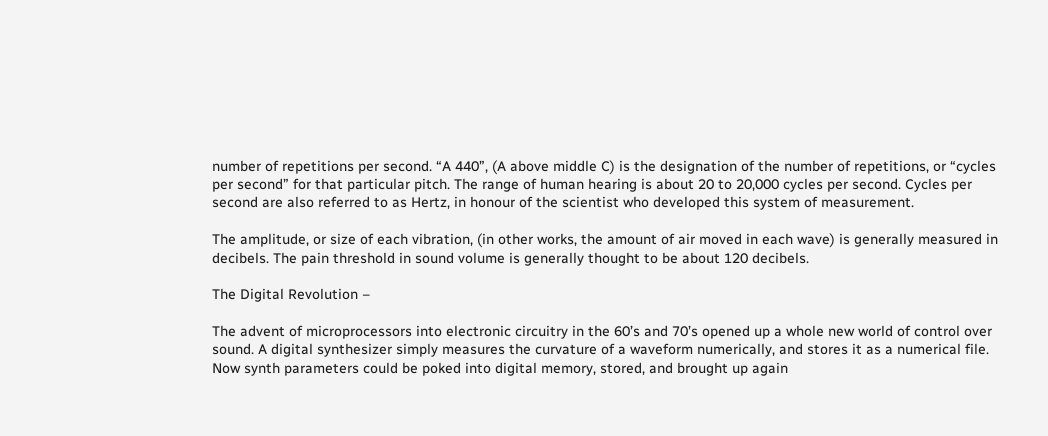number of repetitions per second. “A 440”, (A above middle C) is the designation of the number of repetitions, or “cycles per second” for that particular pitch. The range of human hearing is about 20 to 20,000 cycles per second. Cycles per second are also referred to as Hertz, in honour of the scientist who developed this system of measurement.

The amplitude, or size of each vibration, (in other works, the amount of air moved in each wave) is generally measured in decibels. The pain threshold in sound volume is generally thought to be about 120 decibels.

The Digital Revolution –

The advent of microprocessors into electronic circuitry in the 60’s and 70’s opened up a whole new world of control over sound. A digital synthesizer simply measures the curvature of a waveform numerically, and stores it as a numerical file. Now synth parameters could be poked into digital memory, stored, and brought up again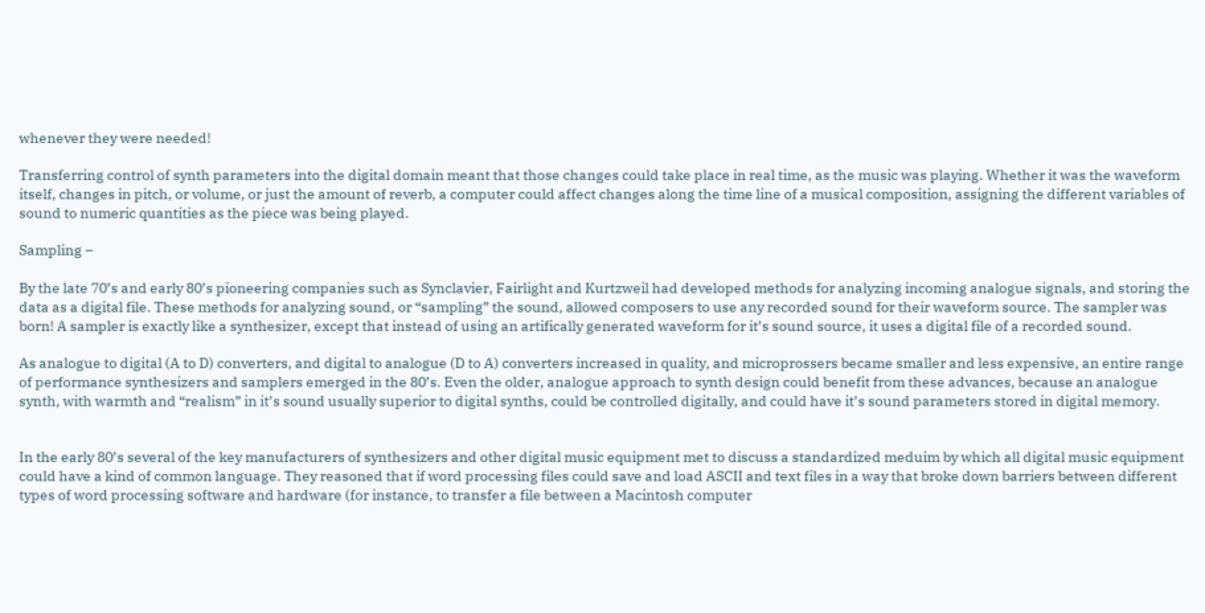whenever they were needed!

Transferring control of synth parameters into the digital domain meant that those changes could take place in real time, as the music was playing. Whether it was the waveform itself, changes in pitch, or volume, or just the amount of reverb, a computer could affect changes along the time line of a musical composition, assigning the different variables of sound to numeric quantities as the piece was being played.

Sampling –

By the late 70’s and early 80’s pioneering companies such as Synclavier, Fairlight and Kurtzweil had developed methods for analyzing incoming analogue signals, and storing the data as a digital file. These methods for analyzing sound, or “sampling” the sound, allowed composers to use any recorded sound for their waveform source. The sampler was born! A sampler is exactly like a synthesizer, except that instead of using an artifically generated waveform for it’s sound source, it uses a digital file of a recorded sound.

As analogue to digital (A to D) converters, and digital to analogue (D to A) converters increased in quality, and microprossers became smaller and less expensive, an entire range of performance synthesizers and samplers emerged in the 80’s. Even the older, analogue approach to synth design could benefit from these advances, because an analogue synth, with warmth and “realism” in it’s sound usually superior to digital synths, could be controlled digitally, and could have it’s sound parameters stored in digital memory.


In the early 80’s several of the key manufacturers of synthesizers and other digital music equipment met to discuss a standardized meduim by which all digital music equipment could have a kind of common language. They reasoned that if word processing files could save and load ASCII and text files in a way that broke down barriers between different types of word processing software and hardware (for instance, to transfer a file between a Macintosh computer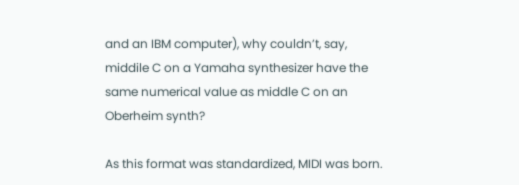and an IBM computer), why couldn’t, say, middile C on a Yamaha synthesizer have the same numerical value as middle C on an Oberheim synth?

As this format was standardized, MIDI was born.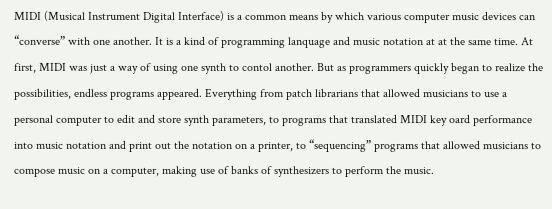MIDI (Musical Instrument Digital Interface) is a common means by which various computer music devices can “converse” with one another. It is a kind of programming lanquage and music notation at at the same time. At first, MIDI was just a way of using one synth to contol another. But as programmers quickly began to realize the possibilities, endless programs appeared. Everything from patch librarians that allowed musicians to use a personal computer to edit and store synth parameters, to programs that translated MIDI key oard performance into music notation and print out the notation on a printer, to “sequencing” programs that allowed musicians to compose music on a computer, making use of banks of synthesizers to perform the music.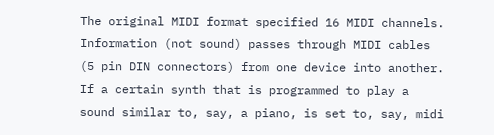The original MIDI format specified 16 MIDI channels. Information (not sound) passes through MIDI cables (5 pin DIN connectors) from one device into another. If a certain synth that is programmed to play a sound similar to, say, a piano, is set to, say, midi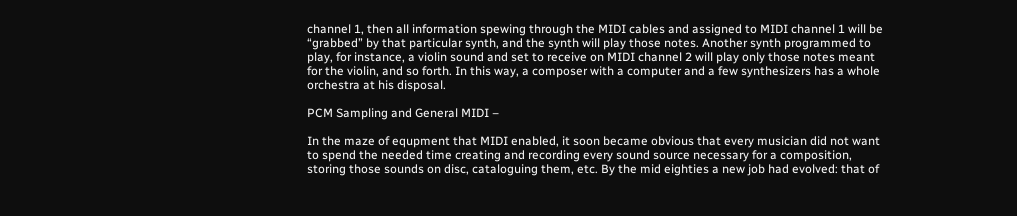channel 1, then all information spewing through the MIDI cables and assigned to MIDI channel 1 will be “grabbed” by that particular synth, and the synth will play those notes. Another synth programmed to play, for instance, a violin sound and set to receive on MIDI channel 2 will play only those notes meant for the violin, and so forth. In this way, a composer with a computer and a few synthesizers has a whole orchestra at his disposal.

PCM Sampling and General MIDI –

In the maze of equpment that MIDI enabled, it soon became obvious that every musician did not want to spend the needed time creating and recording every sound source necessary for a composition, storing those sounds on disc, cataloguing them, etc. By the mid eighties a new job had evolved: that of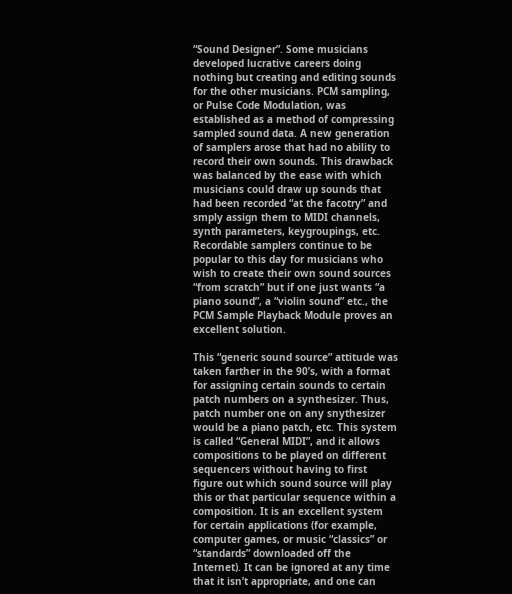“Sound Designer”. Some musicians developed lucrative careers doing nothing but creating and editing sounds for the other musicians. PCM sampling, or Pulse Code Modulation, was established as a method of compressing sampled sound data. A new generation of samplers arose that had no ability to record their own sounds. This drawback was balanced by the ease with which musicians could draw up sounds that had been recorded “at the facotry” and smply assign them to MIDI channels, synth parameters, keygroupings, etc. Recordable samplers continue to be popular to this day for musicians who wish to create their own sound sources “from scratch” but if one just wants “a piano sound”, a “violin sound” etc., the PCM Sample Playback Module proves an excellent solution.

This “generic sound source” attitude was taken farther in the 90’s, with a format for assigning certain sounds to certain patch numbers on a synthesizer. Thus, patch number one on any snythesizer would be a piano patch, etc. This system is called “General MIDI”, and it allows compositions to be played on different sequencers without having to first figure out which sound source will play this or that particular sequence within a composition. It is an excellent system for certain applications (for example, computer games, or music “classics” or “standards” downloaded off the Internet). It can be ignored at any time that it isn’t appropriate, and one can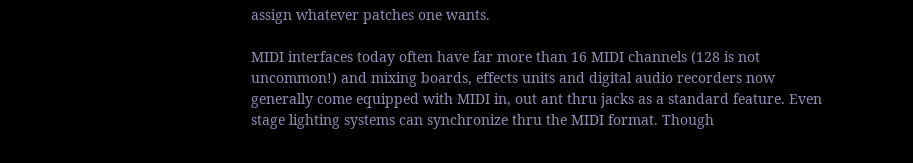assign whatever patches one wants.

MIDI interfaces today often have far more than 16 MIDI channels (128 is not uncommon!) and mixing boards, effects units and digital audio recorders now generally come equipped with MIDI in, out ant thru jacks as a standard feature. Even stage lighting systems can synchronize thru the MIDI format. Though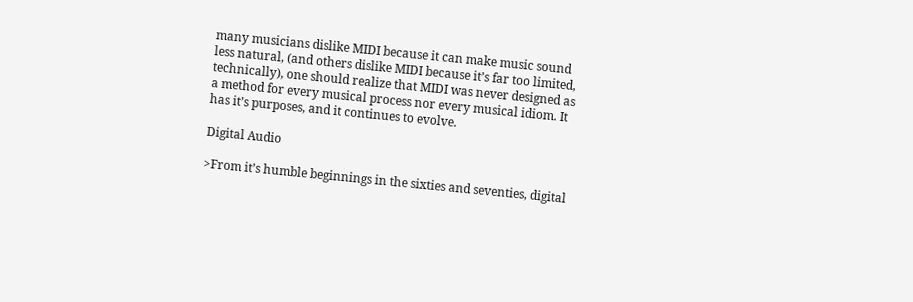many musicians dislike MIDI because it can make music sound less natural, (and others dislike MIDI because it’s far too limited, technically), one should realize that MIDI was never designed as a method for every musical process nor every musical idiom. It has it’s purposes, and it continues to evolve.

Digital Audio

>From it’s humble beginnings in the sixties and seventies, digital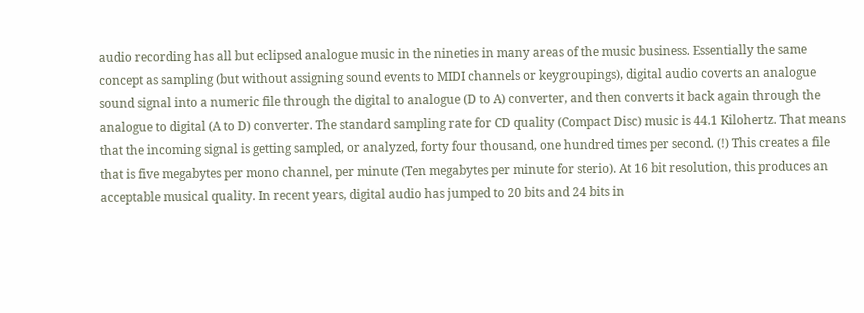audio recording has all but eclipsed analogue music in the nineties in many areas of the music business. Essentially the same concept as sampling (but without assigning sound events to MIDI channels or keygroupings), digital audio coverts an analogue sound signal into a numeric file through the digital to analogue (D to A) converter, and then converts it back again through the analogue to digital (A to D) converter. The standard sampling rate for CD quality (Compact Disc) music is 44.1 Kilohertz. That means that the incoming signal is getting sampled, or analyzed, forty four thousand, one hundred times per second. (!) This creates a file that is five megabytes per mono channel, per minute (Ten megabytes per minute for sterio). At 16 bit resolution, this produces an acceptable musical quality. In recent years, digital audio has jumped to 20 bits and 24 bits in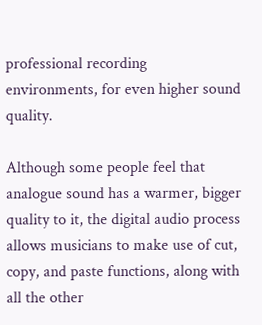professional recording environments, for even higher sound quality.

Although some people feel that analogue sound has a warmer, bigger quality to it, the digital audio process allows musicians to make use of cut, copy, and paste functions, along with all the other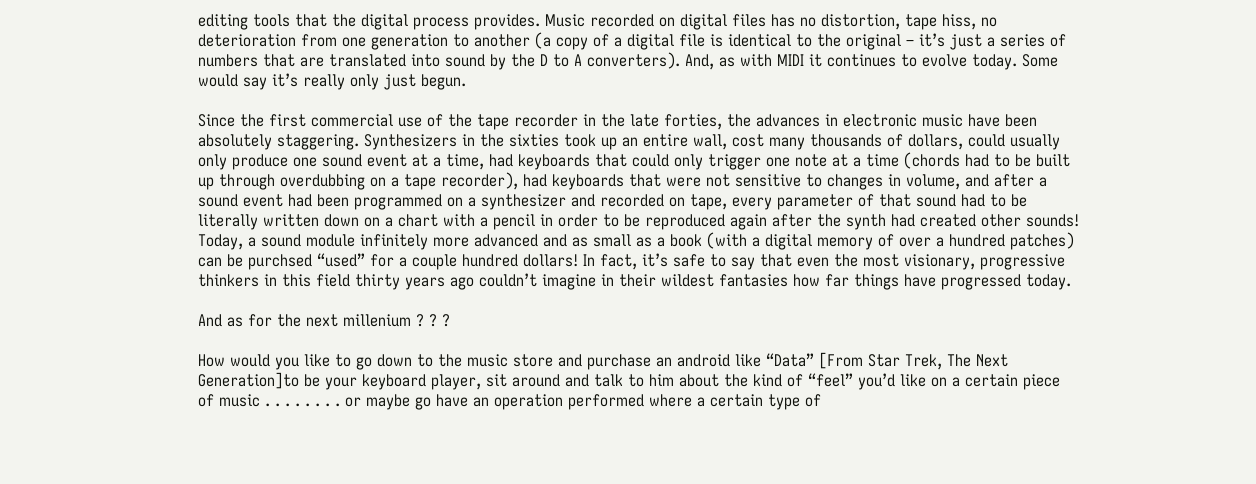editing tools that the digital process provides. Music recorded on digital files has no distortion, tape hiss, no deterioration from one generation to another (a copy of a digital file is identical to the original – it’s just a series of numbers that are translated into sound by the D to A converters). And, as with MIDI it continues to evolve today. Some would say it’s really only just begun.

Since the first commercial use of the tape recorder in the late forties, the advances in electronic music have been absolutely staggering. Synthesizers in the sixties took up an entire wall, cost many thousands of dollars, could usually only produce one sound event at a time, had keyboards that could only trigger one note at a time (chords had to be built up through overdubbing on a tape recorder), had keyboards that were not sensitive to changes in volume, and after a sound event had been programmed on a synthesizer and recorded on tape, every parameter of that sound had to be literally written down on a chart with a pencil in order to be reproduced again after the synth had created other sounds! Today, a sound module infinitely more advanced and as small as a book (with a digital memory of over a hundred patches) can be purchsed “used” for a couple hundred dollars! In fact, it’s safe to say that even the most visionary, progressive thinkers in this field thirty years ago couldn’t imagine in their wildest fantasies how far things have progressed today.

And as for the next millenium ? ? ?

How would you like to go down to the music store and purchase an android like “Data” [From Star Trek, The Next Generation]to be your keyboard player, sit around and talk to him about the kind of “feel” you’d like on a certain piece of music . . . . . . . . or maybe go have an operation performed where a certain type of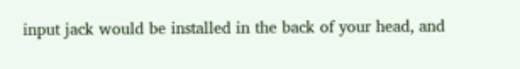input jack would be installed in the back of your head, and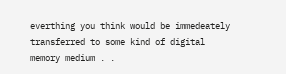everthing you think would be immedeately transferred to some kind of digital memory medium . .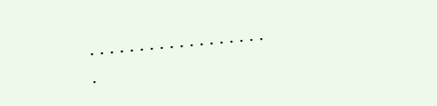. . . . . . . . . . . . . . . . . . .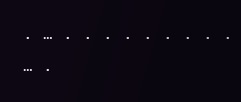. … . . . . . . . . . … .